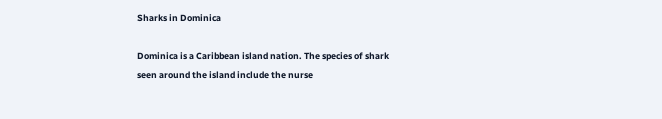Sharks in Dominica

Dominica is a Caribbean island nation. The species of shark seen around the island include the nurse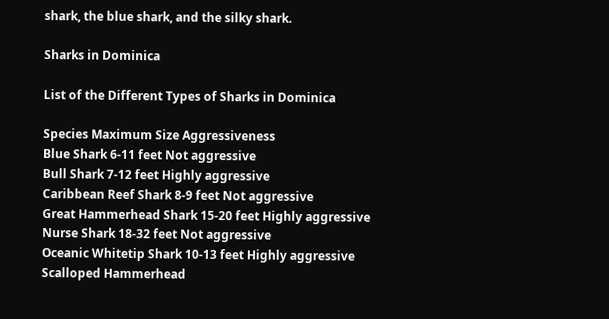shark, the blue shark, and the silky shark.

Sharks in Dominica

List of the Different Types of Sharks in Dominica

Species Maximum Size Aggressiveness
Blue Shark 6-11 feet Not aggressive
Bull Shark 7-12 feet Highly aggressive
Caribbean Reef Shark 8-9 feet Not aggressive
Great Hammerhead Shark 15-20 feet Highly aggressive
Nurse Shark 18-32 feet Not aggressive
Oceanic Whitetip Shark 10-13 feet Highly aggressive
Scalloped Hammerhead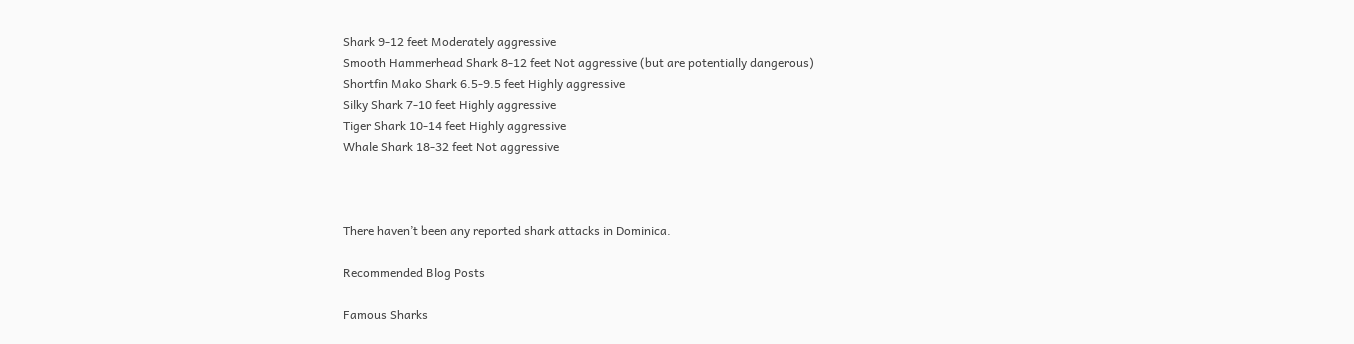Shark 9-12 feet Moderately aggressive
Smooth Hammerhead Shark 8-12 feet Not aggressive (but are potentially dangerous)
Shortfin Mako Shark 6.5-9.5 feet Highly aggressive
Silky Shark 7-10 feet Highly aggressive
Tiger Shark 10-14 feet Highly aggressive
Whale Shark 18-32 feet Not aggressive



There haven’t been any reported shark attacks in Dominica.

Recommended Blog Posts

Famous Sharks